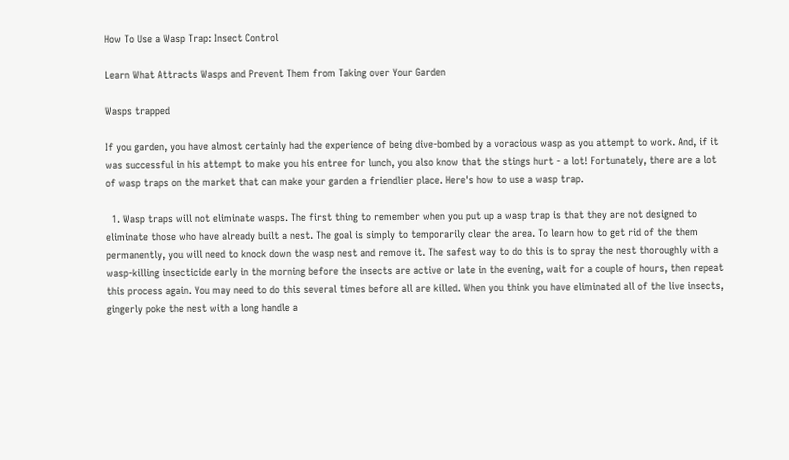How To Use a Wasp Trap: Insect Control

Learn What Attracts Wasps and Prevent Them from Taking over Your Garden

Wasps trapped

If you garden, you have almost certainly had the experience of being dive-bombed by a voracious wasp as you attempt to work. And, if it was successful in his attempt to make you his entree for lunch, you also know that the stings hurt - a lot! Fortunately, there are a lot of wasp traps on the market that can make your garden a friendlier place. Here's how to use a wasp trap.

  1. Wasp traps will not eliminate wasps. The first thing to remember when you put up a wasp trap is that they are not designed to eliminate those who have already built a nest. The goal is simply to temporarily clear the area. To learn how to get rid of the them permanently, you will need to knock down the wasp nest and remove it. The safest way to do this is to spray the nest thoroughly with a wasp-killing insecticide early in the morning before the insects are active or late in the evening, wait for a couple of hours, then repeat this process again. You may need to do this several times before all are killed. When you think you have eliminated all of the live insects, gingerly poke the nest with a long handle a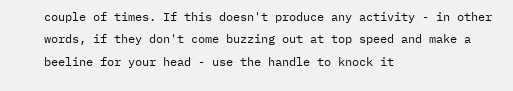couple of times. If this doesn't produce any activity - in other words, if they don't come buzzing out at top speed and make a beeline for your head - use the handle to knock it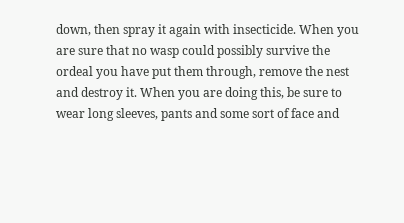down, then spray it again with insecticide. When you are sure that no wasp could possibly survive the ordeal you have put them through, remove the nest and destroy it. When you are doing this, be sure to wear long sleeves, pants and some sort of face and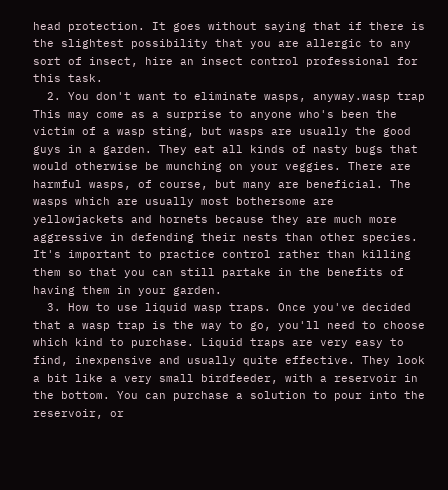head protection. It goes without saying that if there is the slightest possibility that you are allergic to any sort of insect, hire an insect control professional for this task.
  2. You don't want to eliminate wasps, anyway.wasp trap This may come as a surprise to anyone who's been the victim of a wasp sting, but wasps are usually the good guys in a garden. They eat all kinds of nasty bugs that would otherwise be munching on your veggies. There are harmful wasps, of course, but many are beneficial. The wasps which are usually most bothersome are yellowjackets and hornets because they are much more aggressive in defending their nests than other species. It's important to practice control rather than killing them so that you can still partake in the benefits of having them in your garden.
  3. How to use liquid wasp traps. Once you've decided that a wasp trap is the way to go, you'll need to choose which kind to purchase. Liquid traps are very easy to find, inexpensive and usually quite effective. They look a bit like a very small birdfeeder, with a reservoir in the bottom. You can purchase a solution to pour into the reservoir, or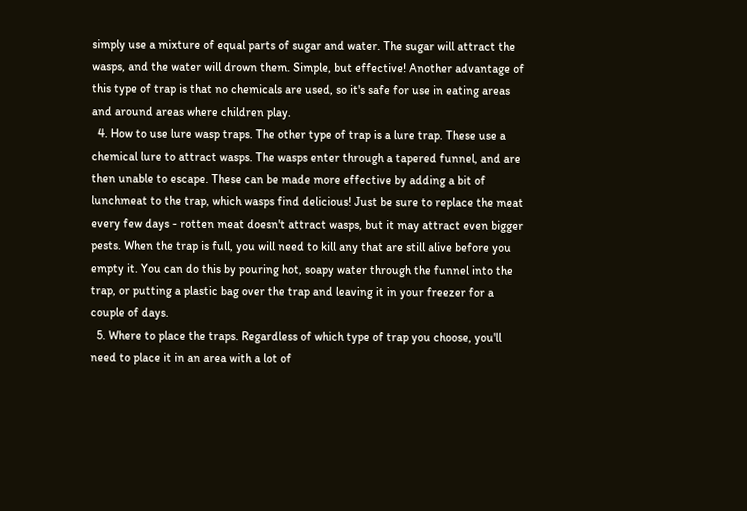simply use a mixture of equal parts of sugar and water. The sugar will attract the wasps, and the water will drown them. Simple, but effective! Another advantage of this type of trap is that no chemicals are used, so it's safe for use in eating areas and around areas where children play.
  4. How to use lure wasp traps. The other type of trap is a lure trap. These use a chemical lure to attract wasps. The wasps enter through a tapered funnel, and are then unable to escape. These can be made more effective by adding a bit of lunchmeat to the trap, which wasps find delicious! Just be sure to replace the meat every few days - rotten meat doesn't attract wasps, but it may attract even bigger pests. When the trap is full, you will need to kill any that are still alive before you empty it. You can do this by pouring hot, soapy water through the funnel into the trap, or putting a plastic bag over the trap and leaving it in your freezer for a couple of days.
  5. Where to place the traps. Regardless of which type of trap you choose, you'll need to place it in an area with a lot of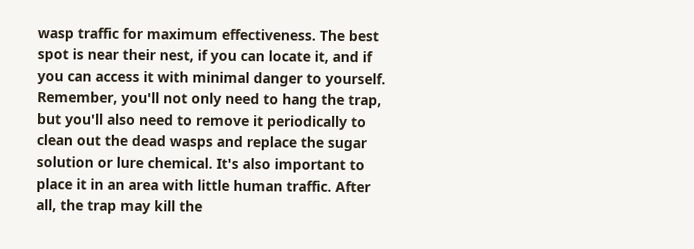wasp traffic for maximum effectiveness. The best spot is near their nest, if you can locate it, and if you can access it with minimal danger to yourself. Remember, you'll not only need to hang the trap, but you'll also need to remove it periodically to clean out the dead wasps and replace the sugar solution or lure chemical. It's also important to place it in an area with little human traffic. After all, the trap may kill the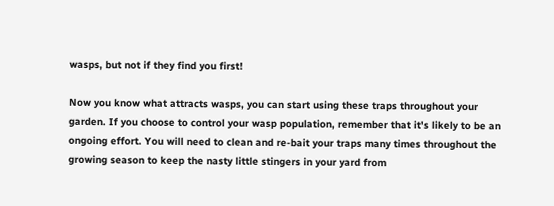wasps, but not if they find you first!

Now you know what attracts wasps, you can start using these traps throughout your garden. If you choose to control your wasp population, remember that it's likely to be an ongoing effort. You will need to clean and re-bait your traps many times throughout the growing season to keep the nasty little stingers in your yard from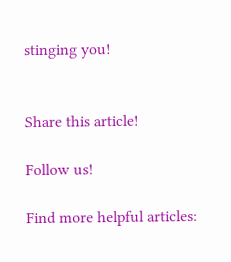stinging you!


Share this article!

Follow us!

Find more helpful articles: